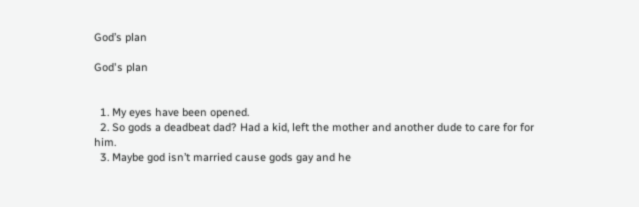God’s plan

God's plan


  1. My eyes have been opened.
  2. So gods a deadbeat dad? Had a kid, left the mother and another dude to care for for him.
  3. Maybe god isn’t married cause gods gay and he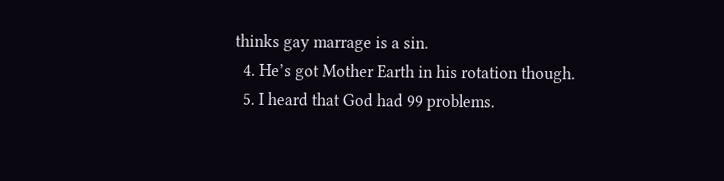thinks gay marrage is a sin.
  4. He’s got Mother Earth in his rotation though.
  5. I heard that God had 99 problems.